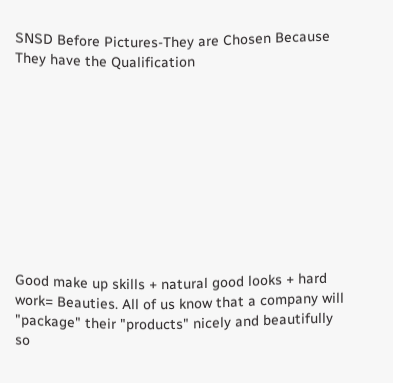SNSD Before Pictures-They are Chosen Because They have the Qualification










Good make up skills + natural good looks + hard work= Beauties. All of us know that a company will "package" their "products" nicely and beautifully so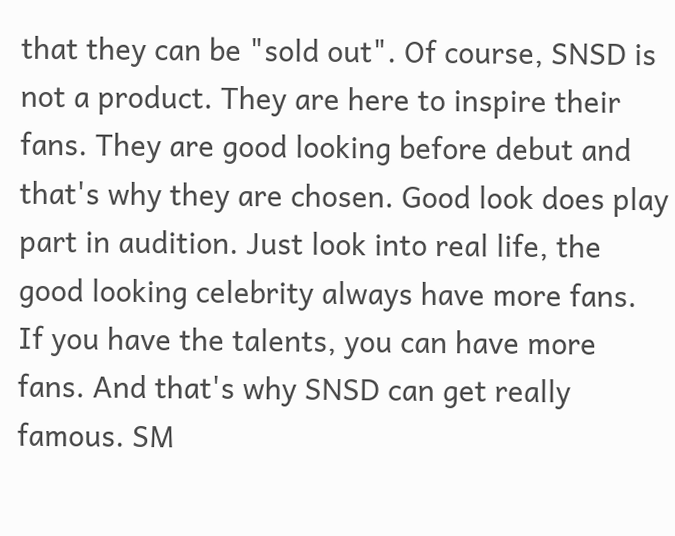that they can be "sold out". Of course, SNSD is not a product. They are here to inspire their fans. They are good looking before debut and that's why they are chosen. Good look does play part in audition. Just look into real life, the good looking celebrity always have more fans. If you have the talents, you can have more fans. And that's why SNSD can get really famous. SM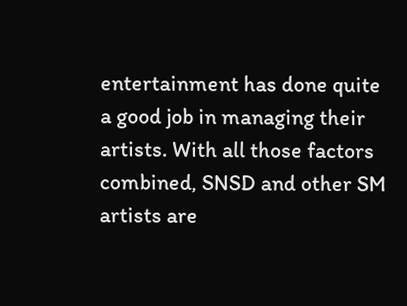entertainment has done quite a good job in managing their artists. With all those factors combined, SNSD and other SM artists are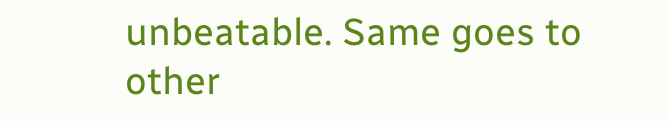unbeatable. Same goes to other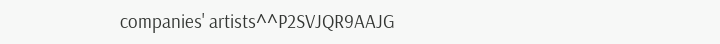companies' artists^^P2SVJQR9AAJG